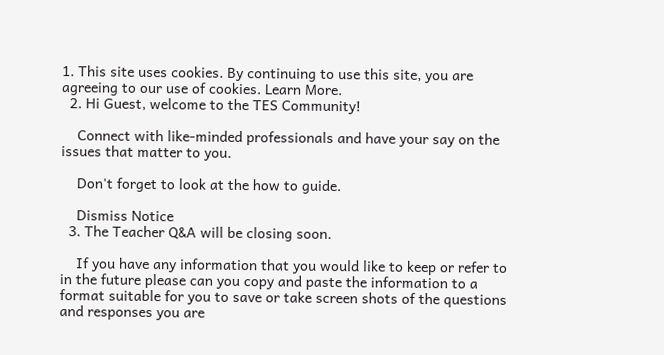1. This site uses cookies. By continuing to use this site, you are agreeing to our use of cookies. Learn More.
  2. Hi Guest, welcome to the TES Community!

    Connect with like-minded professionals and have your say on the issues that matter to you.

    Don't forget to look at the how to guide.

    Dismiss Notice
  3. The Teacher Q&A will be closing soon.

    If you have any information that you would like to keep or refer to in the future please can you copy and paste the information to a format suitable for you to save or take screen shots of the questions and responses you are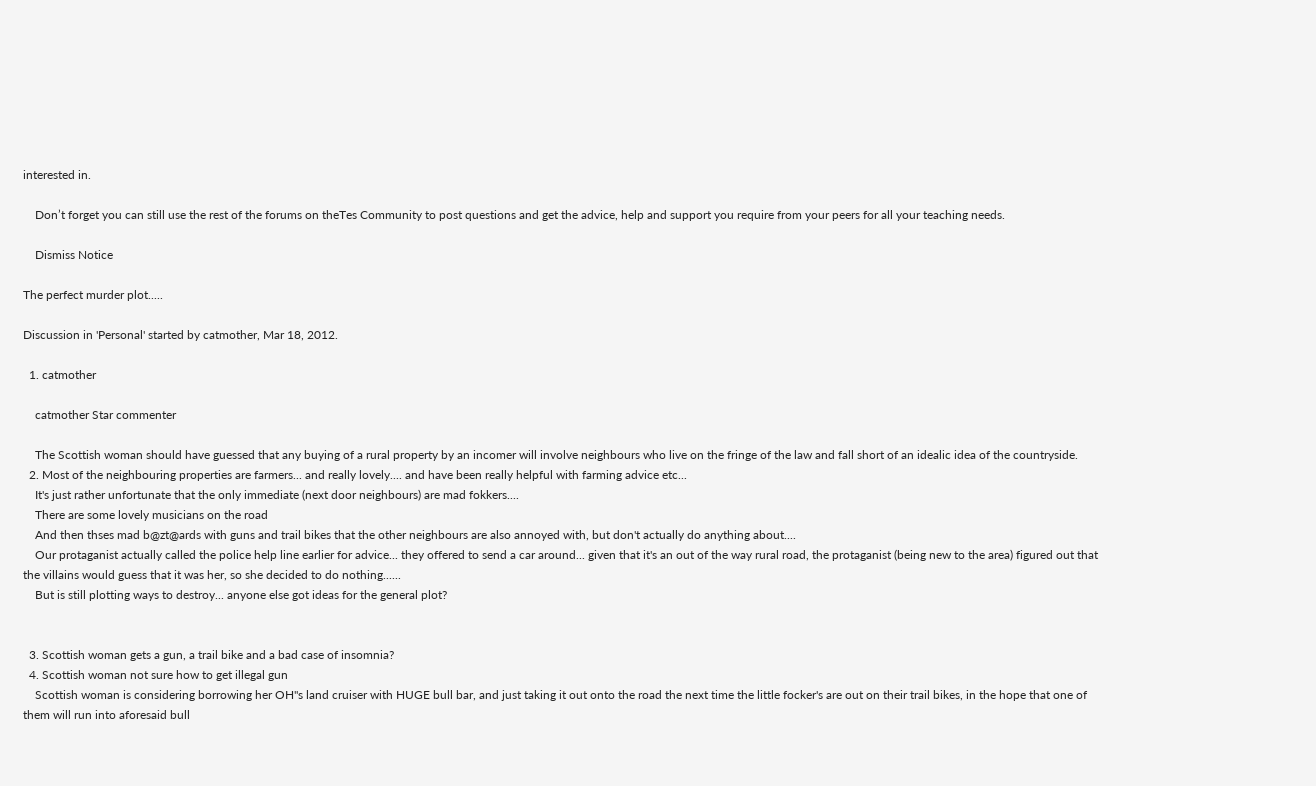interested in.

    Don’t forget you can still use the rest of the forums on theTes Community to post questions and get the advice, help and support you require from your peers for all your teaching needs.

    Dismiss Notice

The perfect murder plot.....

Discussion in 'Personal' started by catmother, Mar 18, 2012.

  1. catmother

    catmother Star commenter

    The Scottish woman should have guessed that any buying of a rural property by an incomer will involve neighbours who live on the fringe of the law and fall short of an idealic idea of the countryside.
  2. Most of the neighbouring properties are farmers... and really lovely.... and have been really helpful with farming advice etc...
    It's just rather unfortunate that the only immediate (next door neighbours) are mad fokkers....
    There are some lovely musicians on the road
    And then thses mad b@zt@ards with guns and trail bikes that the other neighbours are also annoyed with, but don't actually do anything about....
    Our protaganist actually called the police help line earlier for advice... they offered to send a car around... given that it's an out of the way rural road, the protaganist (being new to the area) figured out that the villains would guess that it was her, so she decided to do nothing......
    But is still plotting ways to destroy... anyone else got ideas for the general plot?


  3. Scottish woman gets a gun, a trail bike and a bad case of insomnia?
  4. Scottish woman not sure how to get illegal gun
    Scottish woman is considering borrowing her OH"s land cruiser with HUGE bull bar, and just taking it out onto the road the next time the little focker's are out on their trail bikes, in the hope that one of them will run into aforesaid bull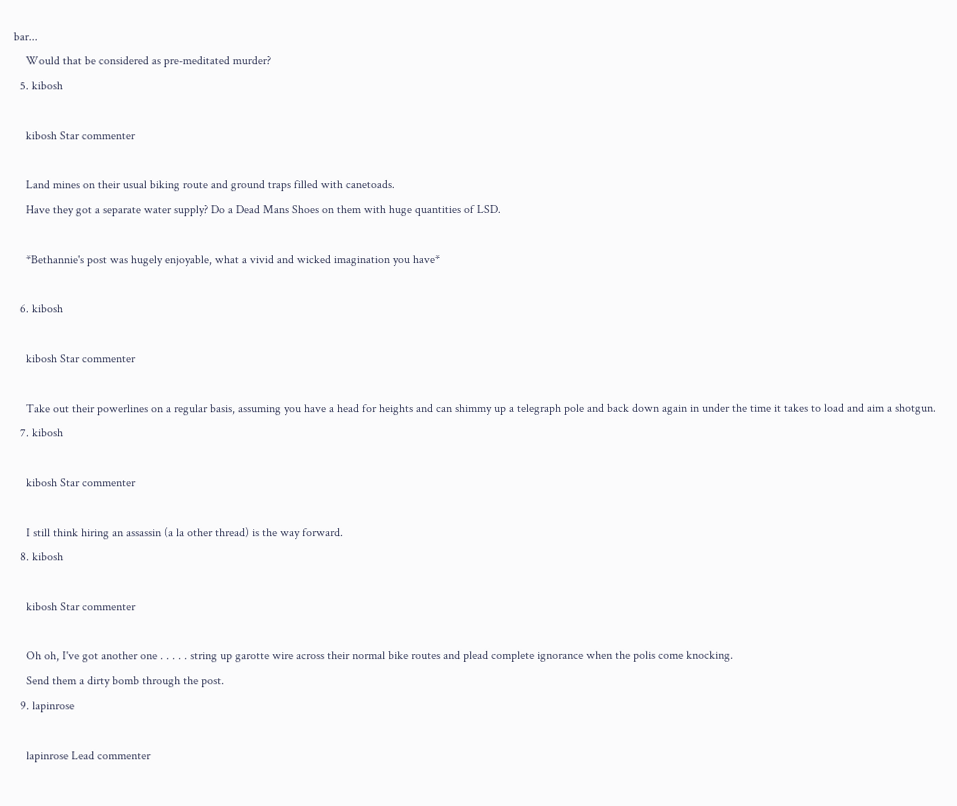bar...
    Would that be considered as pre-meditated murder?
  5. kibosh

    kibosh Star commenter

    Land mines on their usual biking route and ground traps filled with canetoads.
    Have they got a separate water supply? Do a Dead Mans Shoes on them with huge quantities of LSD.

    *Bethannie's post was hugely enjoyable, what a vivid and wicked imagination you have*

  6. kibosh

    kibosh Star commenter

    Take out their powerlines on a regular basis, assuming you have a head for heights and can shimmy up a telegraph pole and back down again in under the time it takes to load and aim a shotgun.
  7. kibosh

    kibosh Star commenter

    I still think hiring an assassin (a la other thread) is the way forward.
  8. kibosh

    kibosh Star commenter

    Oh oh, I've got another one . . . . . string up garotte wire across their normal bike routes and plead complete ignorance when the polis come knocking.
    Send them a dirty bomb through the post.
  9. lapinrose

    lapinrose Lead commenter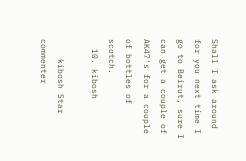Shall I ask around for you next time I go to Beirut, sure I can get a couple of AK47's for a couple of bottles of scotch.
  10. kibosh

    kibosh Star commenter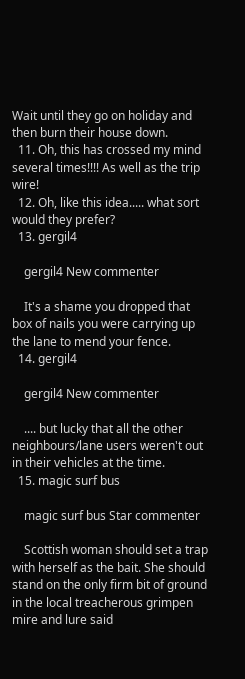Wait until they go on holiday and then burn their house down.
  11. Oh, this has crossed my mind several times!!!! As well as the trip wire!
  12. Oh, like this idea..... what sort would they prefer?
  13. gergil4

    gergil4 New commenter

    It's a shame you dropped that box of nails you were carrying up the lane to mend your fence.
  14. gergil4

    gergil4 New commenter

    .... but lucky that all the other neighbours/lane users weren't out in their vehicles at the time.
  15. magic surf bus

    magic surf bus Star commenter

    Scottish woman should set a trap with herself as the bait. She should stand on the only firm bit of ground in the local treacherous grimpen mire and lure said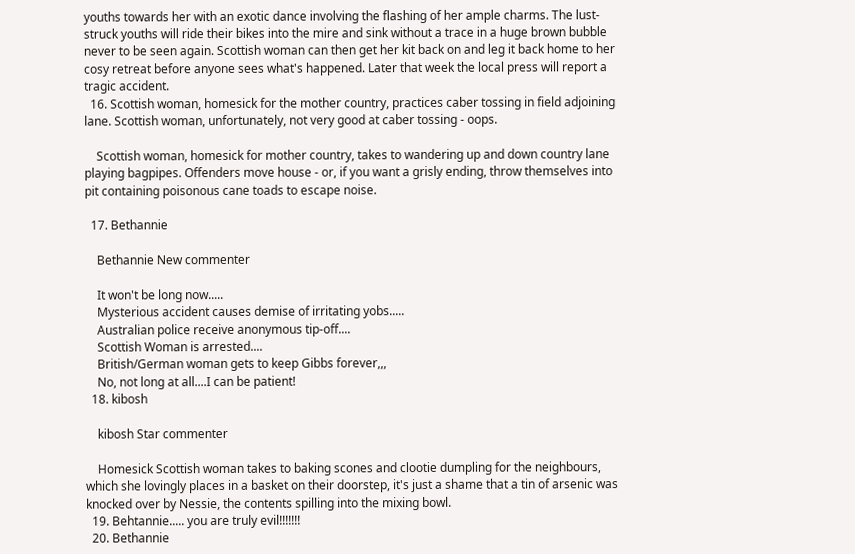youths towards her with an exotic dance involving the flashing of her ample charms. The lust-struck youths will ride their bikes into the mire and sink without a trace in a huge brown bubble never to be seen again. Scottish woman can then get her kit back on and leg it back home to her cosy retreat before anyone sees what's happened. Later that week the local press will report a tragic accident.
  16. Scottish woman, homesick for the mother country, practices caber tossing in field adjoining lane. Scottish woman, unfortunately, not very good at caber tossing - oops.

    Scottish woman, homesick for mother country, takes to wandering up and down country lane playing bagpipes. Offenders move house - or, if you want a grisly ending, throw themselves into pit containing poisonous cane toads to escape noise.

  17. Bethannie

    Bethannie New commenter

    It won't be long now.....
    Mysterious accident causes demise of irritating yobs.....
    Australian police receive anonymous tip-off....
    Scottish Woman is arrested....
    British/German woman gets to keep Gibbs forever,,,
    No, not long at all....I can be patient!
  18. kibosh

    kibosh Star commenter

    Homesick Scottish woman takes to baking scones and clootie dumpling for the neighbours, which she lovingly places in a basket on their doorstep, it's just a shame that a tin of arsenic was knocked over by Nessie, the contents spilling into the mixing bowl.
  19. Behtannie..... you are truly evil!!!!!!!
  20. Bethannie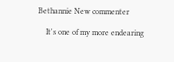Bethannie New commenter

    It's one of my more endearing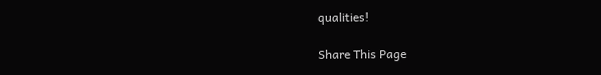qualities!

Share This Page